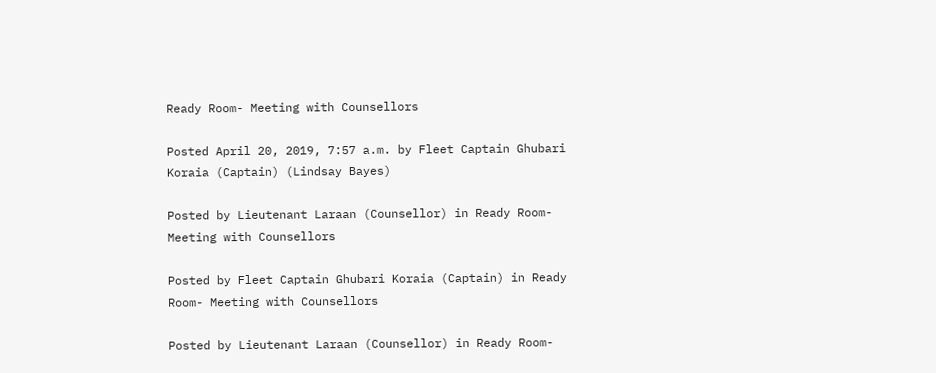Ready Room- Meeting with Counsellors

Posted April 20, 2019, 7:57 a.m. by Fleet Captain Ghubari Koraia (Captain) (Lindsay Bayes)

Posted by Lieutenant Laraan (Counsellor) in Ready Room- Meeting with Counsellors

Posted by Fleet Captain Ghubari Koraia (Captain) in Ready Room- Meeting with Counsellors

Posted by Lieutenant Laraan (Counsellor) in Ready Room-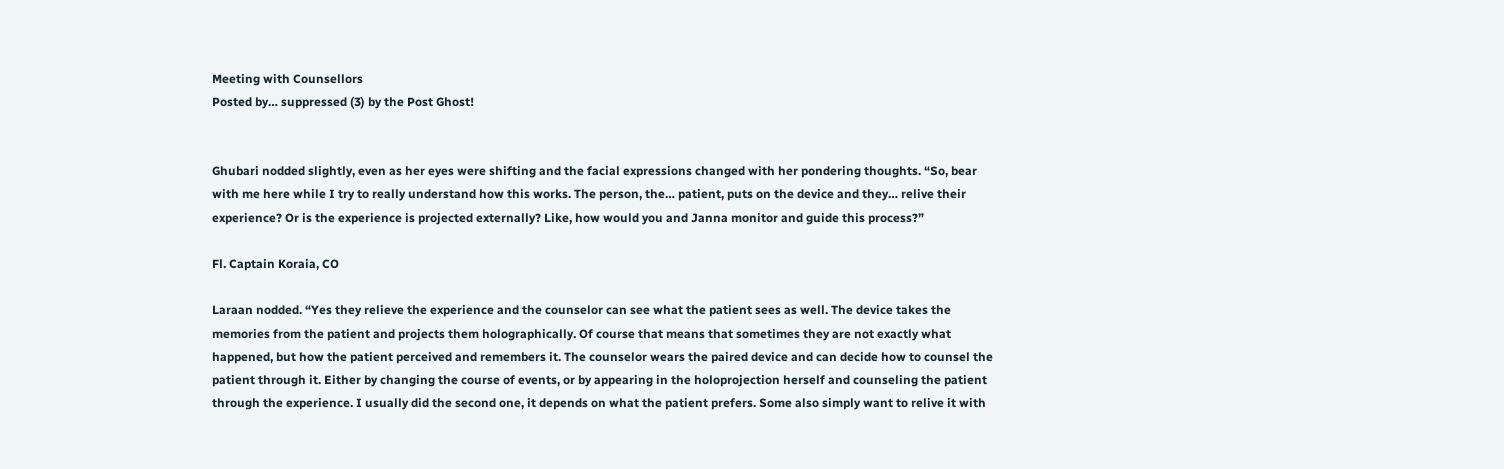Meeting with Counsellors
Posted by… suppressed (3) by the Post Ghost!


Ghubari nodded slightly, even as her eyes were shifting and the facial expressions changed with her pondering thoughts. “So, bear with me here while I try to really understand how this works. The person, the… patient, puts on the device and they… relive their experience? Or is the experience is projected externally? Like, how would you and Janna monitor and guide this process?”

Fl. Captain Koraia, CO

Laraan nodded. “Yes they relieve the experience and the counselor can see what the patient sees as well. The device takes the memories from the patient and projects them holographically. Of course that means that sometimes they are not exactly what happened, but how the patient perceived and remembers it. The counselor wears the paired device and can decide how to counsel the patient through it. Either by changing the course of events, or by appearing in the holoprojection herself and counseling the patient through the experience. I usually did the second one, it depends on what the patient prefers. Some also simply want to relive it with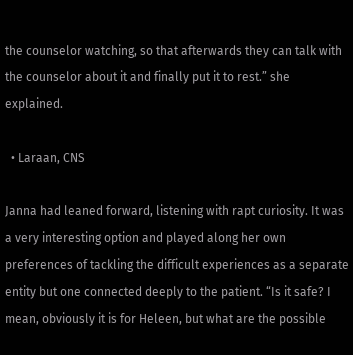the counselor watching, so that afterwards they can talk with the counselor about it and finally put it to rest.” she explained.

  • Laraan, CNS

Janna had leaned forward, listening with rapt curiosity. It was a very interesting option and played along her own preferences of tackling the difficult experiences as a separate entity but one connected deeply to the patient. “Is it safe? I mean, obviously it is for Heleen, but what are the possible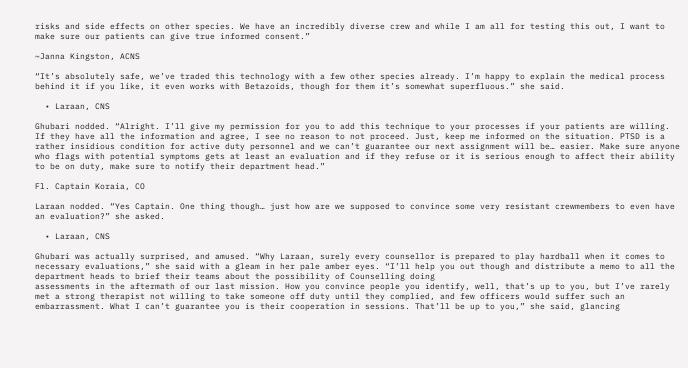risks and side effects on other species. We have an incredibly diverse crew and while I am all for testing this out, I want to make sure our patients can give true informed consent.”

~Janna Kingston, ACNS

“It’s absolutely safe, we’ve traded this technology with a few other species already. I’m happy to explain the medical process behind it if you like, it even works with Betazoids, though for them it’s somewhat superfluous.” she said.

  • Laraan, CNS

Ghubari nodded. “Alright. I’ll give my permission for you to add this technique to your processes if your patients are willing. If they have all the information and agree, I see no reason to not proceed. Just, keep me informed on the situation. PTSD is a rather insidious condition for active duty personnel and we can’t guarantee our next assignment will be… easier. Make sure anyone who flags with potential symptoms gets at least an evaluation and if they refuse or it is serious enough to affect their ability to be on duty, make sure to notify their department head.”

Fl. Captain Koraia, CO

Laraan nodded. “Yes Captain. One thing though… just how are we supposed to convince some very resistant crewmembers to even have an evaluation?” she asked.

  • Laraan, CNS

Ghubari was actually surprised, and amused. “Why Laraan, surely every counsellor is prepared to play hardball when it comes to necessary evaluations,” she said with a gleam in her pale amber eyes. “I’ll help you out though and distribute a memo to all the department heads to brief their teams about the possibility of Counselling doing
assessments in the aftermath of our last mission. How you convince people you identify, well, that’s up to you, but I’ve rarely met a strong therapist not willing to take someone off duty until they complied, and few officers would suffer such an embarrassment. What I can’t guarantee you is their cooperation in sessions. That’ll be up to you,” she said, glancing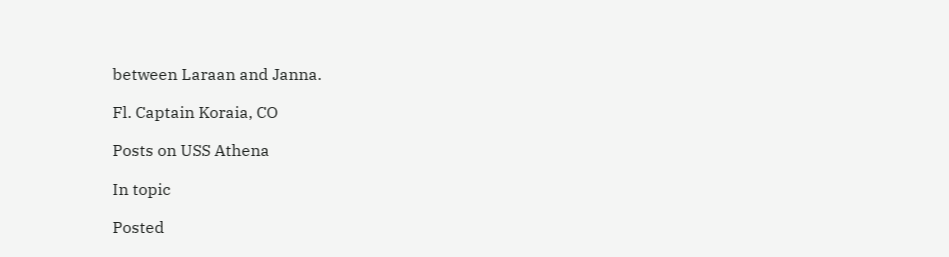between Laraan and Janna.

Fl. Captain Koraia, CO

Posts on USS Athena

In topic

Posted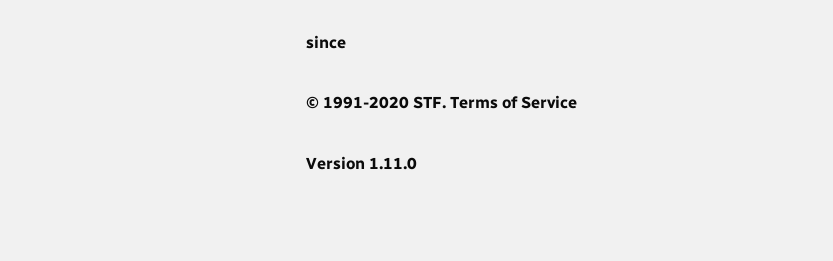since

© 1991-2020 STF. Terms of Service

Version 1.11.0